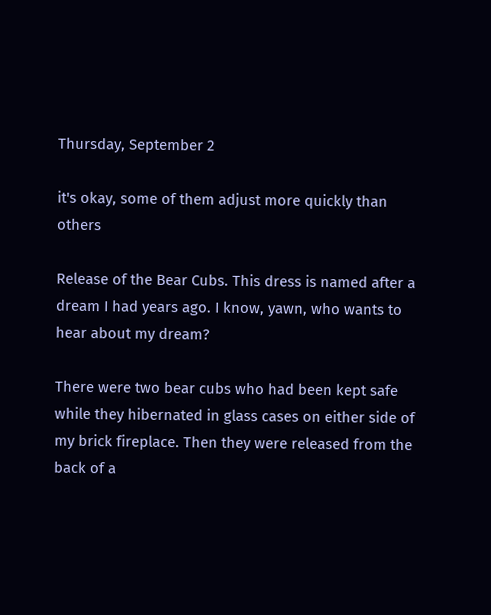Thursday, September 2

it's okay, some of them adjust more quickly than others

Release of the Bear Cubs. This dress is named after a dream I had years ago. I know, yawn, who wants to hear about my dream?

There were two bear cubs who had been kept safe while they hibernated in glass cases on either side of my brick fireplace. Then they were released from the back of a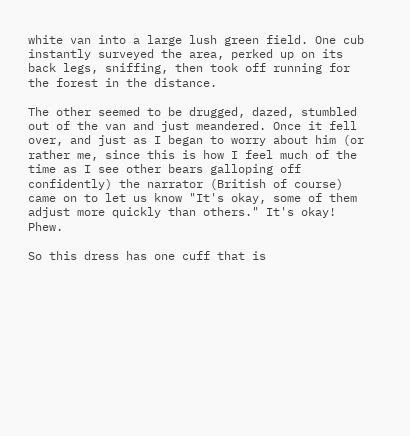white van into a large lush green field. One cub instantly surveyed the area, perked up on its back legs, sniffing, then took off running for the forest in the distance.

The other seemed to be drugged, dazed, stumbled out of the van and just meandered. Once it fell over, and just as I began to worry about him (or rather me, since this is how I feel much of the time as I see other bears galloping off confidently) the narrator (British of course) came on to let us know "It's okay, some of them adjust more quickly than others." It's okay! Phew.

So this dress has one cuff that is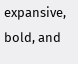expansive, bold, and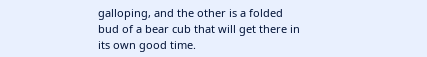galloping, and the other is a folded bud of a bear cub that will get there in its own good time.